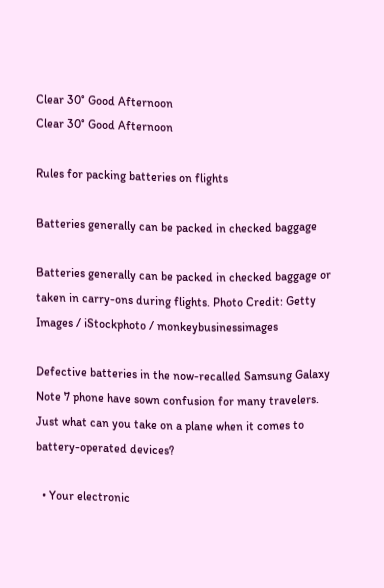Clear 30° Good Afternoon
Clear 30° Good Afternoon

Rules for packing batteries on flights

Batteries generally can be packed in checked baggage

Batteries generally can be packed in checked baggage or taken in carry-ons during flights. Photo Credit: Getty Images / iStockphoto / monkeybusinessimages

Defective batteries in the now-recalled Samsung Galaxy Note 7 phone have sown confusion for many travelers. Just what can you take on a plane when it comes to battery-operated devices?

  • Your electronic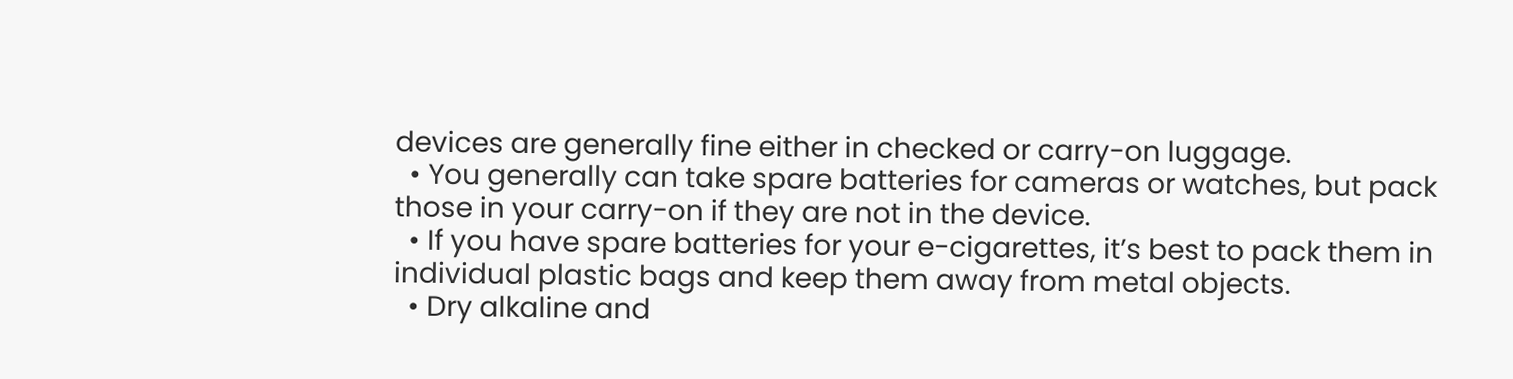devices are generally fine either in checked or carry-on luggage.
  • You generally can take spare batteries for cameras or watches, but pack those in your carry-on if they are not in the device.
  • If you have spare batteries for your e-cigarettes, it’s best to pack them in individual plastic bags and keep them away from metal objects.
  • Dry alkaline and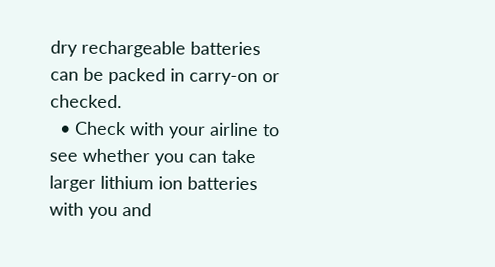dry rechargeable batteries can be packed in carry-on or checked.
  • Check with your airline to see whether you can take larger lithium ion batteries with you and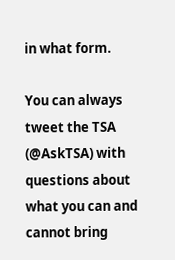in what form.

You can always tweet the TSA (@AskTSA) with questions about what you can and cannot bring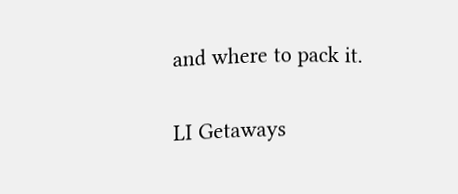and where to pack it.

LI Getaways